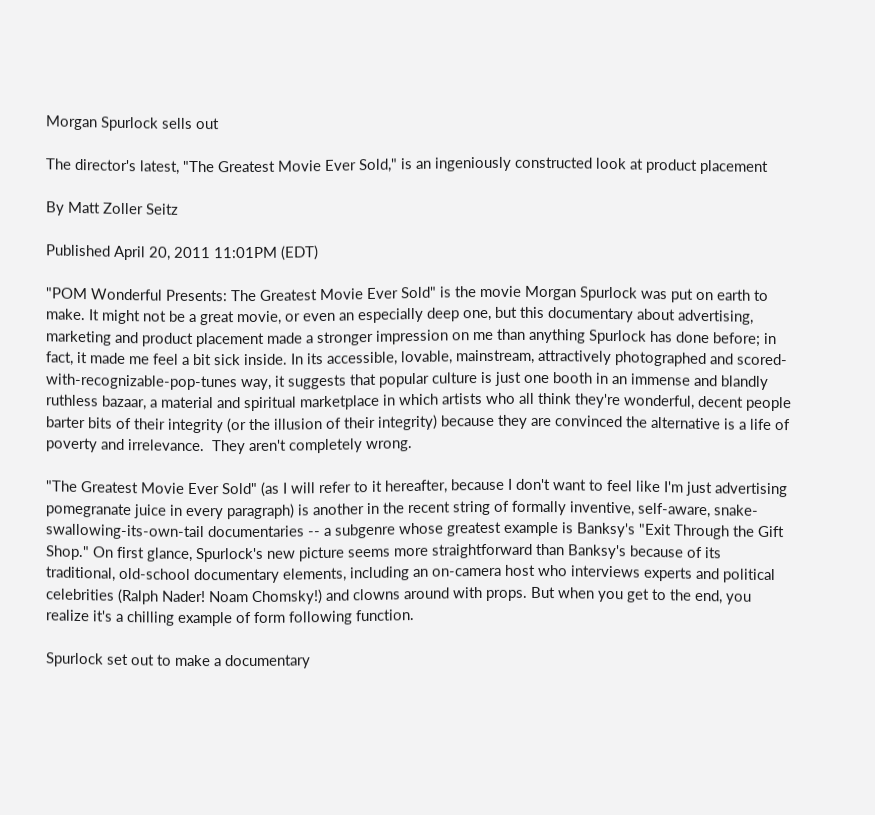Morgan Spurlock sells out

The director's latest, "The Greatest Movie Ever Sold," is an ingeniously constructed look at product placement

By Matt Zoller Seitz

Published April 20, 2011 11:01PM (EDT)

"POM Wonderful Presents: The Greatest Movie Ever Sold" is the movie Morgan Spurlock was put on earth to make. It might not be a great movie, or even an especially deep one, but this documentary about advertising, marketing and product placement made a stronger impression on me than anything Spurlock has done before; in fact, it made me feel a bit sick inside. In its accessible, lovable, mainstream, attractively photographed and scored-with-recognizable-pop-tunes way, it suggests that popular culture is just one booth in an immense and blandly ruthless bazaar, a material and spiritual marketplace in which artists who all think they're wonderful, decent people barter bits of their integrity (or the illusion of their integrity) because they are convinced the alternative is a life of poverty and irrelevance.  They aren't completely wrong.

"The Greatest Movie Ever Sold" (as I will refer to it hereafter, because I don't want to feel like I'm just advertising pomegranate juice in every paragraph) is another in the recent string of formally inventive, self-aware, snake-swallowing-its-own-tail documentaries -- a subgenre whose greatest example is Banksy's "Exit Through the Gift Shop." On first glance, Spurlock's new picture seems more straightforward than Banksy's because of its traditional, old-school documentary elements, including an on-camera host who interviews experts and political celebrities (Ralph Nader! Noam Chomsky!) and clowns around with props. But when you get to the end, you realize it's a chilling example of form following function.

Spurlock set out to make a documentary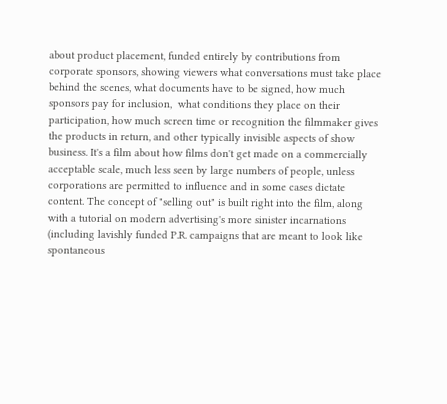about product placement, funded entirely by contributions from corporate sponsors, showing viewers what conversations must take place behind the scenes, what documents have to be signed, how much sponsors pay for inclusion,  what conditions they place on their participation, how much screen time or recognition the filmmaker gives the products in return, and other typically invisible aspects of show business. It's a film about how films don't get made on a commercially acceptable scale, much less seen by large numbers of people, unless corporations are permitted to influence and in some cases dictate content. The concept of "selling out" is built right into the film, along with a tutorial on modern advertising's more sinister incarnations (including lavishly funded P.R. campaigns that are meant to look like spontaneous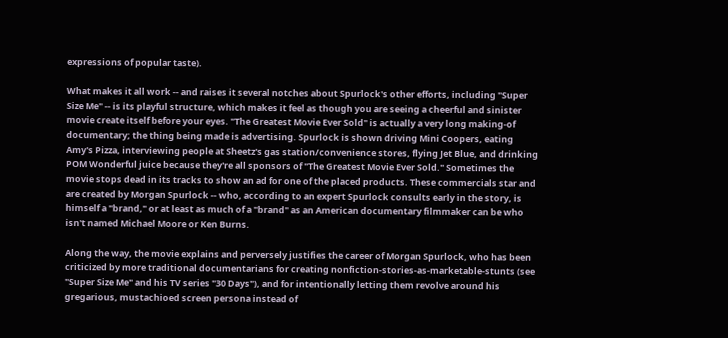expressions of popular taste).

What makes it all work -- and raises it several notches about Spurlock's other efforts, including "Super Size Me" -- is its playful structure, which makes it feel as though you are seeing a cheerful and sinister movie create itself before your eyes. "The Greatest Movie Ever Sold" is actually a very long making-of documentary; the thing being made is advertising. Spurlock is shown driving Mini Coopers, eating Amy's Pizza, interviewing people at Sheetz's gas station/convenience stores, flying Jet Blue, and drinking POM Wonderful juice because they're all sponsors of "The Greatest Movie Ever Sold." Sometimes the movie stops dead in its tracks to show an ad for one of the placed products. These commercials star and are created by Morgan Spurlock -- who, according to an expert Spurlock consults early in the story, is himself a "brand," or at least as much of a "brand" as an American documentary filmmaker can be who isn't named Michael Moore or Ken Burns.

Along the way, the movie explains and perversely justifies the career of Morgan Spurlock, who has been criticized by more traditional documentarians for creating nonfiction-stories-as-marketable-stunts (see "Super Size Me" and his TV series "30 Days"), and for intentionally letting them revolve around his gregarious, mustachioed screen persona instead of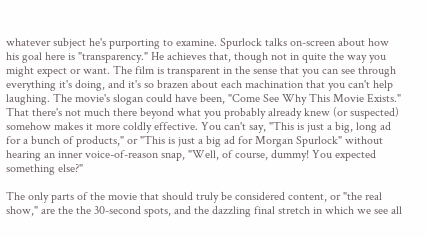whatever subject he's purporting to examine. Spurlock talks on-screen about how his goal here is "transparency." He achieves that, though not in quite the way you might expect or want. The film is transparent in the sense that you can see through everything it's doing, and it's so brazen about each machination that you can't help laughing. The movie's slogan could have been, "Come See Why This Movie Exists." That there's not much there beyond what you probably already knew (or suspected) somehow makes it more coldly effective. You can't say, "This is just a big, long ad for a bunch of products," or "This is just a big ad for Morgan Spurlock" without hearing an inner voice-of-reason snap, "Well, of course, dummy! You expected something else?"

The only parts of the movie that should truly be considered content, or "the real show," are the the 30-second spots, and the dazzling final stretch in which we see all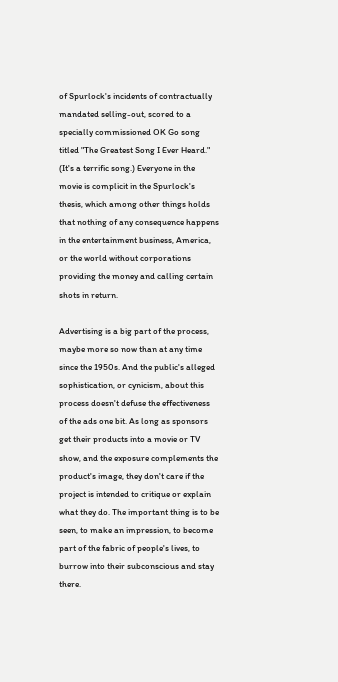of Spurlock's incidents of contractually mandated selling-out, scored to a specially commissioned OK Go song titled "The Greatest Song I Ever Heard." (It's a terrific song.) Everyone in the movie is complicit in the Spurlock's thesis, which among other things holds that nothing of any consequence happens in the entertainment business, America, or the world without corporations providing the money and calling certain shots in return.

Advertising is a big part of the process, maybe more so now than at any time since the 1950s. And the public's alleged sophistication, or cynicism, about this process doesn't defuse the effectiveness of the ads one bit. As long as sponsors get their products into a movie or TV show, and the exposure complements the product's image, they don't care if the project is intended to critique or explain what they do. The important thing is to be seen, to make an impression, to become part of the fabric of people's lives, to burrow into their subconscious and stay there.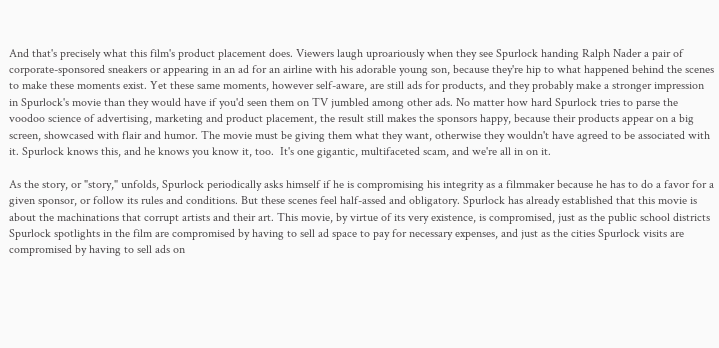And that's precisely what this film's product placement does. Viewers laugh uproariously when they see Spurlock handing Ralph Nader a pair of corporate-sponsored sneakers or appearing in an ad for an airline with his adorable young son, because they're hip to what happened behind the scenes to make these moments exist. Yet these same moments, however self-aware, are still ads for products, and they probably make a stronger impression in Spurlock's movie than they would have if you'd seen them on TV jumbled among other ads. No matter how hard Spurlock tries to parse the voodoo science of advertising, marketing and product placement, the result still makes the sponsors happy, because their products appear on a big screen, showcased with flair and humor. The movie must be giving them what they want, otherwise they wouldn't have agreed to be associated with it. Spurlock knows this, and he knows you know it, too.  It's one gigantic, multifaceted scam, and we're all in on it.

As the story, or "story," unfolds, Spurlock periodically asks himself if he is compromising his integrity as a filmmaker because he has to do a favor for a given sponsor, or follow its rules and conditions. But these scenes feel half-assed and obligatory. Spurlock has already established that this movie is about the machinations that corrupt artists and their art. This movie, by virtue of its very existence, is compromised, just as the public school districts Spurlock spotlights in the film are compromised by having to sell ad space to pay for necessary expenses, and just as the cities Spurlock visits are compromised by having to sell ads on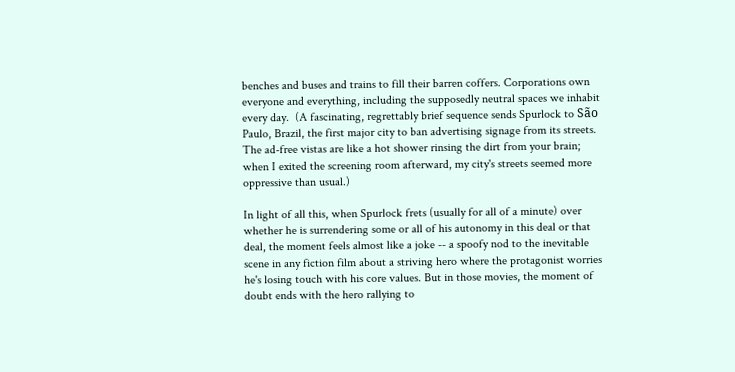benches and buses and trains to fill their barren coffers. Corporations own everyone and everything, including the supposedly neutral spaces we inhabit every day.  (A fascinating, regrettably brief sequence sends Spurlock to São Paulo, Brazil, the first major city to ban advertising signage from its streets. The ad-free vistas are like a hot shower rinsing the dirt from your brain; when I exited the screening room afterward, my city's streets seemed more oppressive than usual.)

In light of all this, when Spurlock frets (usually for all of a minute) over whether he is surrendering some or all of his autonomy in this deal or that deal, the moment feels almost like a joke -- a spoofy nod to the inevitable scene in any fiction film about a striving hero where the protagonist worries he's losing touch with his core values. But in those movies, the moment of doubt ends with the hero rallying to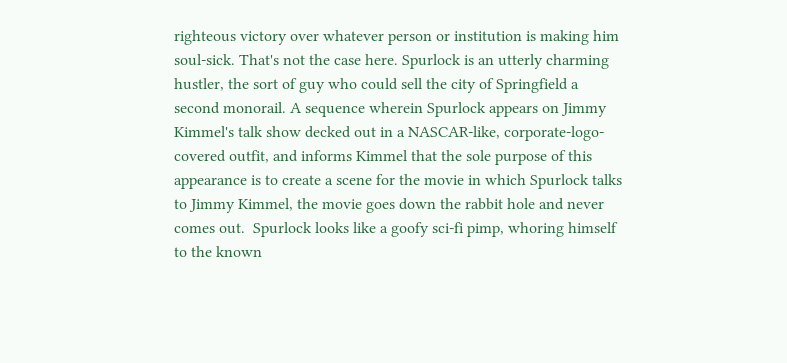righteous victory over whatever person or institution is making him soul-sick. That's not the case here. Spurlock is an utterly charming hustler, the sort of guy who could sell the city of Springfield a second monorail. A sequence wherein Spurlock appears on Jimmy Kimmel's talk show decked out in a NASCAR-like, corporate-logo-covered outfit, and informs Kimmel that the sole purpose of this appearance is to create a scene for the movie in which Spurlock talks to Jimmy Kimmel, the movie goes down the rabbit hole and never comes out.  Spurlock looks like a goofy sci-fi pimp, whoring himself to the known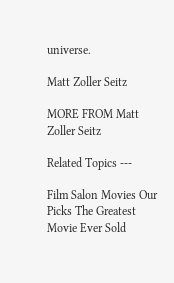universe.

Matt Zoller Seitz

MORE FROM Matt Zoller Seitz

Related Topics ---

Film Salon Movies Our Picks The Greatest Movie Ever Sold